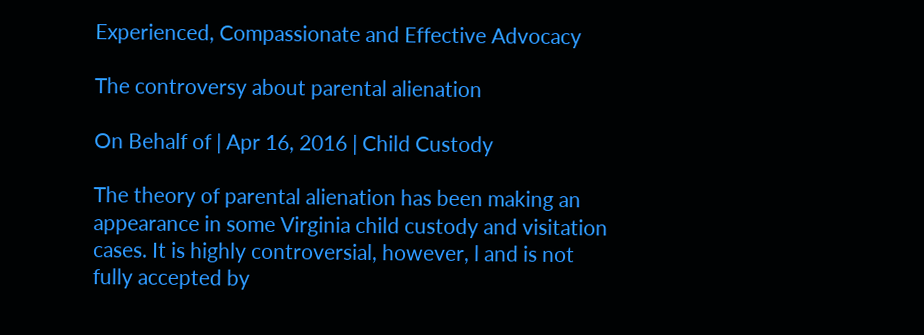Experienced, Compassionate and Effective Advocacy

The controversy about parental alienation

On Behalf of | Apr 16, 2016 | Child Custody

The theory of parental alienation has been making an appearance in some Virginia child custody and visitation cases. It is highly controversial, however, l and is not fully accepted by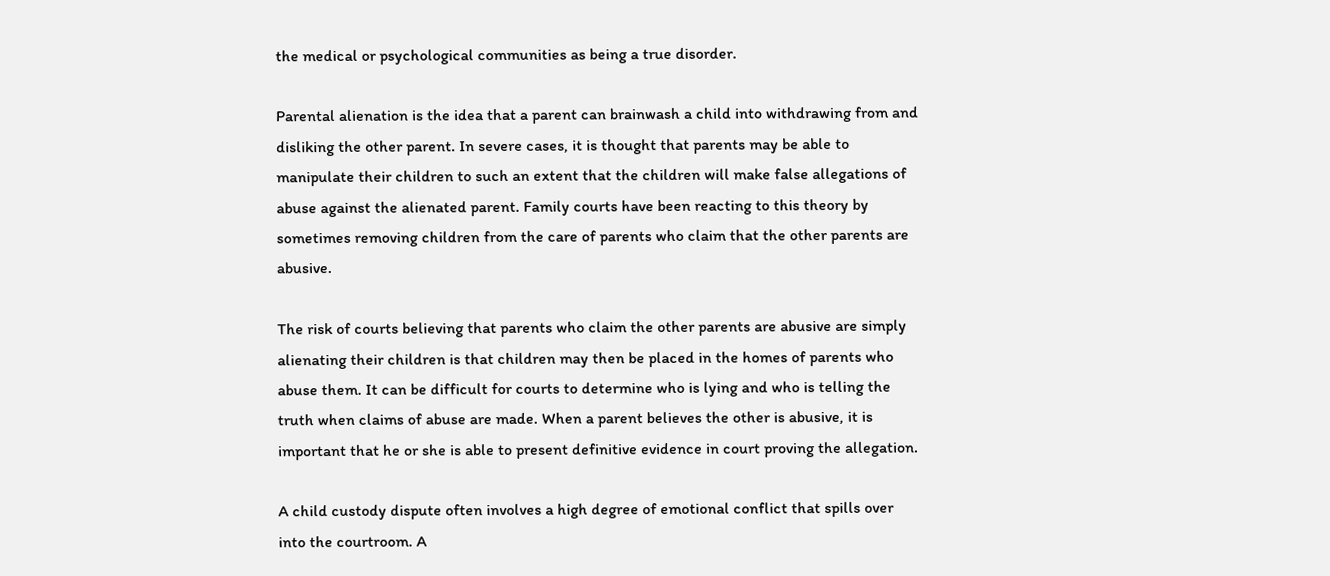the medical or psychological communities as being a true disorder.

Parental alienation is the idea that a parent can brainwash a child into withdrawing from and disliking the other parent. In severe cases, it is thought that parents may be able to manipulate their children to such an extent that the children will make false allegations of abuse against the alienated parent. Family courts have been reacting to this theory by sometimes removing children from the care of parents who claim that the other parents are abusive.

The risk of courts believing that parents who claim the other parents are abusive are simply alienating their children is that children may then be placed in the homes of parents who abuse them. It can be difficult for courts to determine who is lying and who is telling the truth when claims of abuse are made. When a parent believes the other is abusive, it is important that he or she is able to present definitive evidence in court proving the allegation.

A child custody dispute often involves a high degree of emotional conflict that spills over into the courtroom. A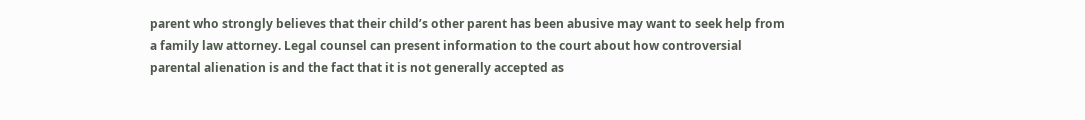parent who strongly believes that their child’s other parent has been abusive may want to seek help from a family law attorney. Legal counsel can present information to the court about how controversial parental alienation is and the fact that it is not generally accepted as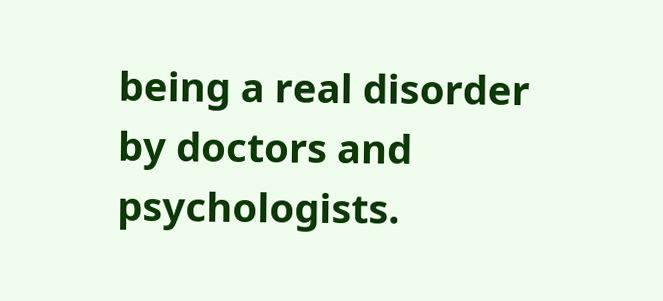being a real disorder by doctors and psychologists.